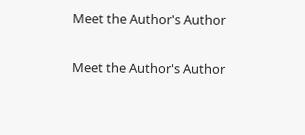Meet the Author's Author

Meet the Author's Author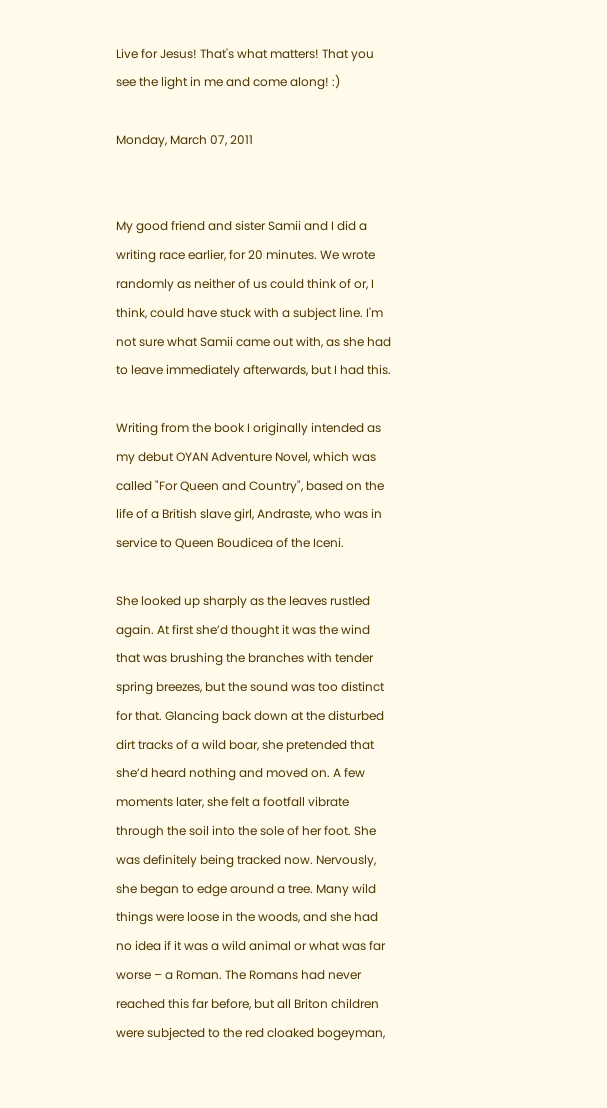Live for Jesus! That's what matters! That you see the light in me and come along! :)

Monday, March 07, 2011


My good friend and sister Samii and I did a writing race earlier, for 20 minutes. We wrote randomly as neither of us could think of or, I think, could have stuck with a subject line. I'm not sure what Samii came out with, as she had to leave immediately afterwards, but I had this.

Writing from the book I originally intended as my debut OYAN Adventure Novel, which was called "For Queen and Country", based on the life of a British slave girl, Andraste, who was in service to Queen Boudicea of the Iceni.

She looked up sharply as the leaves rustled again. At first she’d thought it was the wind that was brushing the branches with tender spring breezes, but the sound was too distinct for that. Glancing back down at the disturbed dirt tracks of a wild boar, she pretended that she’d heard nothing and moved on. A few moments later, she felt a footfall vibrate through the soil into the sole of her foot. She was definitely being tracked now. Nervously, she began to edge around a tree. Many wild things were loose in the woods, and she had no idea if it was a wild animal or what was far worse – a Roman. The Romans had never reached this far before, but all Briton children were subjected to the red cloaked bogeyman,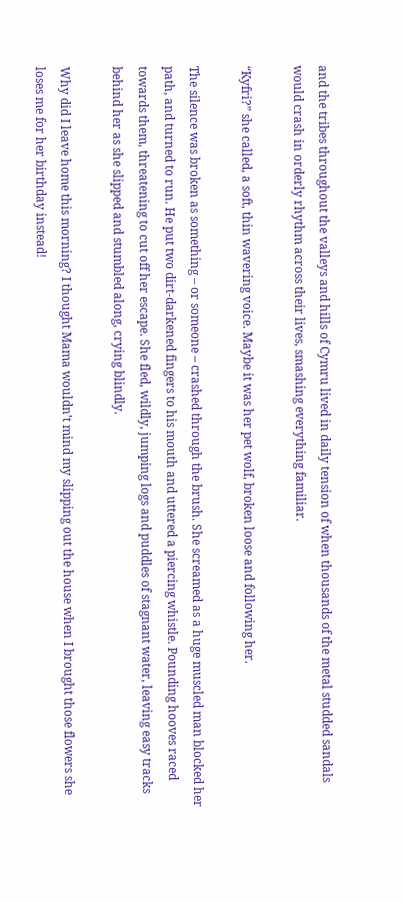and the tribes throughout the valleys and hills of Cymru lived in daily tension of when thousands of the metal studded sandals would crash in orderly rhythm across their lives, smashing everything familiar.

“Kyfri?” she called, a soft, thin wavering voice. Maybe it was her pet wolf, broken loose and following her.

The silence was broken as something – or someone – crashed through the brush. She screamed as a huge muscled man blocked her path, and turned to run. He put two dirt-darkened fingers to his mouth and uttered a piercing whistle. Pounding hooves raced towards them, threatening to cut off her escape. She fled, wildly, jumping logs and puddles of stagnant water, leaving easy tracks behind her as she slipped and stumbled along, crying blindly.

Why did I leave home this morning? I thought Mama wouldn’t mind my slipping out the house when I brought those flowers she loses me for her birthday instead!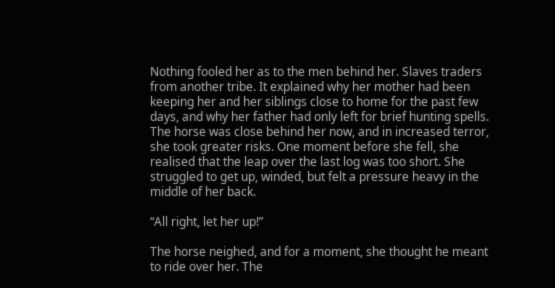Nothing fooled her as to the men behind her. Slaves traders from another tribe. It explained why her mother had been keeping her and her siblings close to home for the past few days, and why her father had only left for brief hunting spells. The horse was close behind her now, and in increased terror, she took greater risks. One moment before she fell, she realised that the leap over the last log was too short. She struggled to get up, winded, but felt a pressure heavy in the middle of her back.

“All right, let her up!”

The horse neighed, and for a moment, she thought he meant to ride over her. The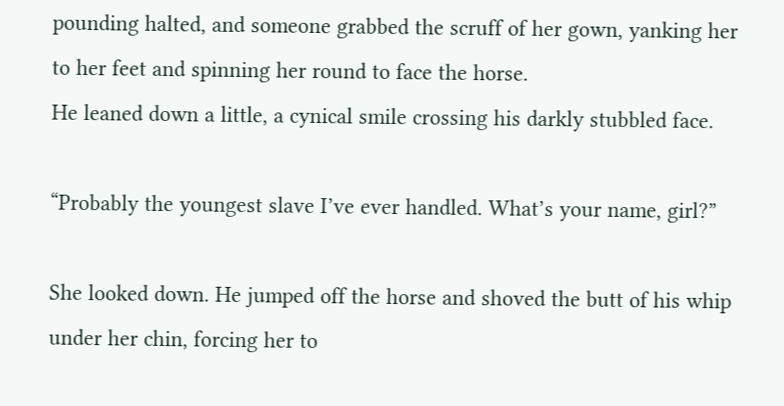pounding halted, and someone grabbed the scruff of her gown, yanking her to her feet and spinning her round to face the horse.
He leaned down a little, a cynical smile crossing his darkly stubbled face.

“Probably the youngest slave I’ve ever handled. What’s your name, girl?”

She looked down. He jumped off the horse and shoved the butt of his whip under her chin, forcing her to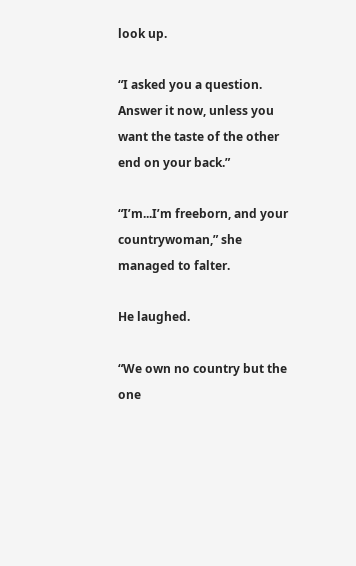look up.

“I asked you a question. Answer it now, unless you want the taste of the other end on your back.”

“I’m...I’m freeborn, and your countrywoman,” she managed to falter.

He laughed.

“We own no country but the one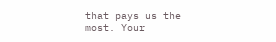that pays us the most. Your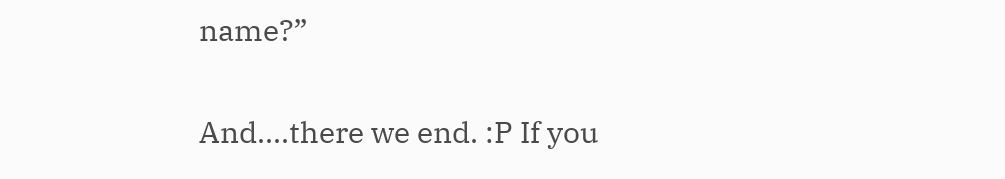name?”

And....there we end. :P If you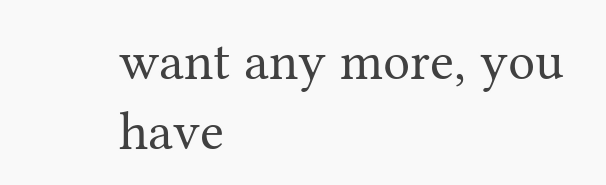want any more, you have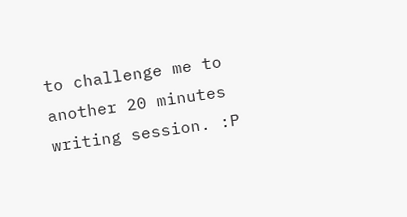to challenge me to another 20 minutes writing session. :P